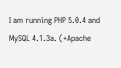I am running PHP 5.0.4 and MySQL 4.1.3a. (+Apache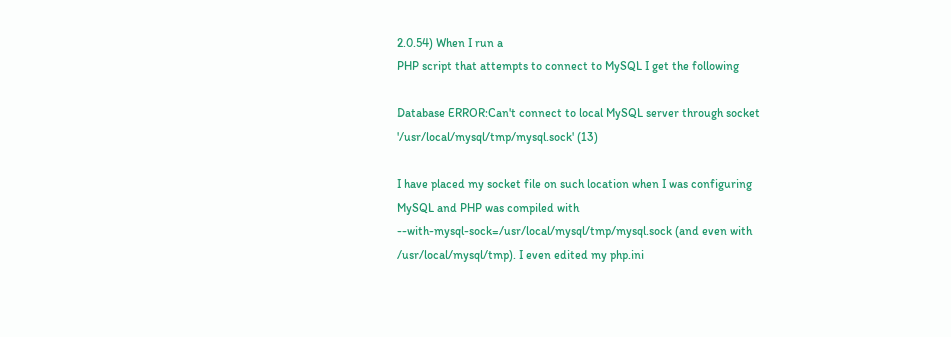2.0.54) When I run a
PHP script that attempts to connect to MySQL I get the following

Database ERROR:Can't connect to local MySQL server through socket
'/usr/local/mysql/tmp/mysql.sock' (13)

I have placed my socket file on such location when I was configuring
MySQL and PHP was compiled with
--with-mysql-sock=/usr/local/mysql/tmp/mysql.sock (and even with
/usr/local/mysql/tmp). I even edited my php.ini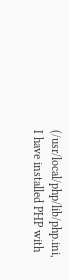(/usr/local/php/lib/php.ini, I have installed PHP with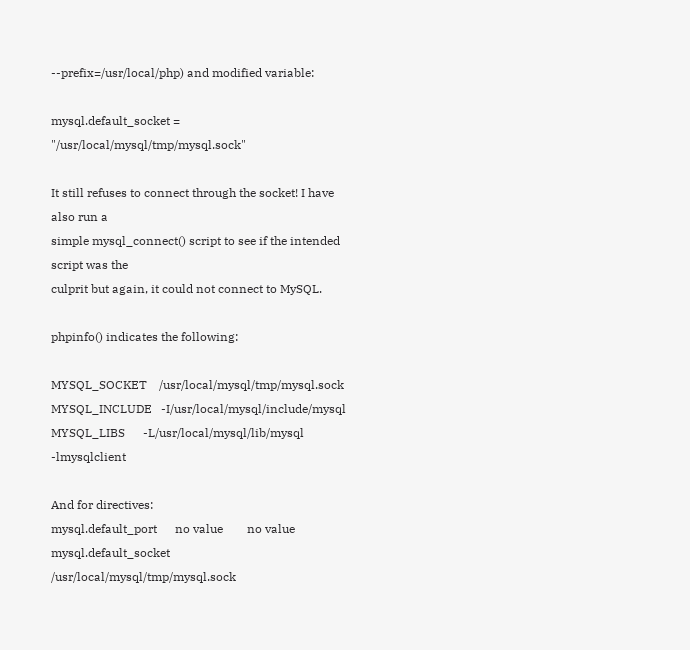--prefix=/usr/local/php) and modified variable:

mysql.default_socket = "/usr/local/mysql/tmp/mysql.sock"

It still refuses to connect through the socket! I have also run a
simple mysql_connect() script to see if the intended script was the
culprit but again, it could not connect to MySQL.

phpinfo() indicates the following:

MYSQL_SOCKET    /usr/local/mysql/tmp/mysql.sock
MYSQL_INCLUDE   -I/usr/local/mysql/include/mysql
MYSQL_LIBS      -L/usr/local/mysql/lib/mysql -lmysqlclient

And for directives:
mysql.default_port      no value        no value
mysql.default_socket    /usr/local/mysql/tmp/mysql.sock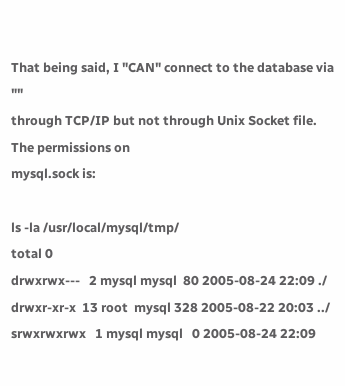That being said, I "CAN" connect to the database via ""
through TCP/IP but not through Unix Socket file. The permissions on
mysql.sock is:

ls -la /usr/local/mysql/tmp/
total 0
drwxrwx---   2 mysql mysql  80 2005-08-24 22:09 ./
drwxr-xr-x  13 root  mysql 328 2005-08-22 20:03 ../
srwxrwxrwx   1 mysql mysql   0 2005-08-24 22:09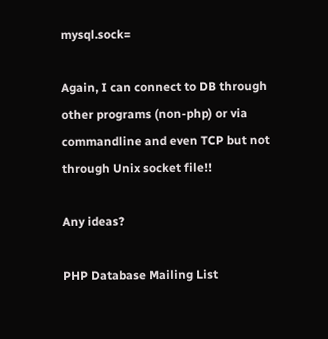mysql.sock=

Again, I can connect to DB through other programs (non-php) or via
commandline and even TCP but not through Unix socket file!!

Any ideas?

PHP Database Mailing List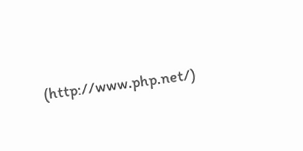(http://www.php.net/)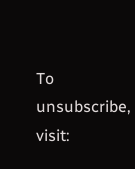To unsubscribe, visit: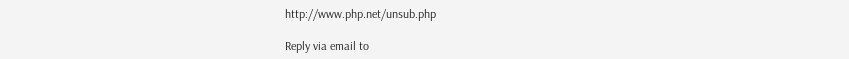http://www.php.net/unsub.php

Reply via email to